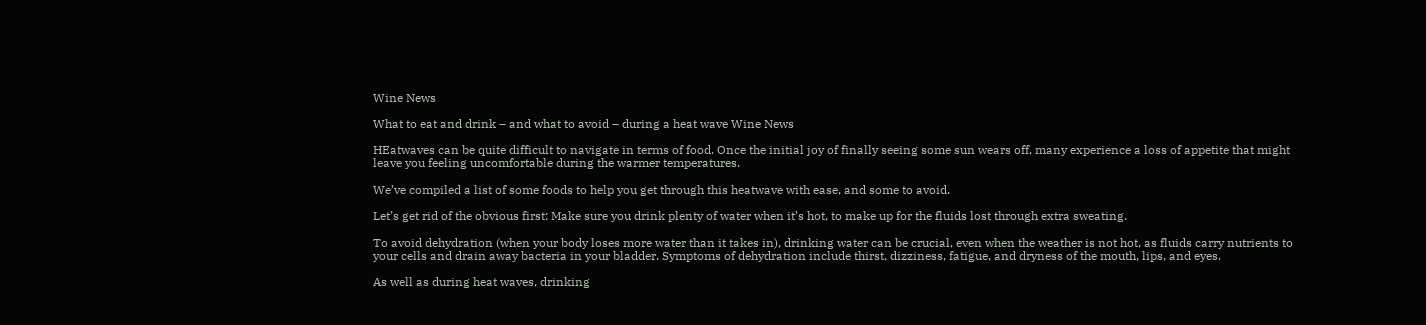Wine News

What to eat and drink – and what to avoid – during a heat wave Wine News

HEatwaves can be quite difficult to navigate in terms of food. Once the initial joy of finally seeing some sun wears off, many experience a loss of appetite that might leave you feeling uncomfortable during the warmer temperatures.

We’ve compiled a list of some foods to help you get through this heatwave with ease, and some to avoid.

Let’s get rid of the obvious first: Make sure you drink plenty of water when it’s hot, to make up for the fluids lost through extra sweating.

To avoid dehydration (when your body loses more water than it takes in), drinking water can be crucial, even when the weather is not hot, as fluids carry nutrients to your cells and drain away bacteria in your bladder. Symptoms of dehydration include thirst, dizziness, fatigue, and dryness of the mouth, lips, and eyes.

As well as during heat waves, drinking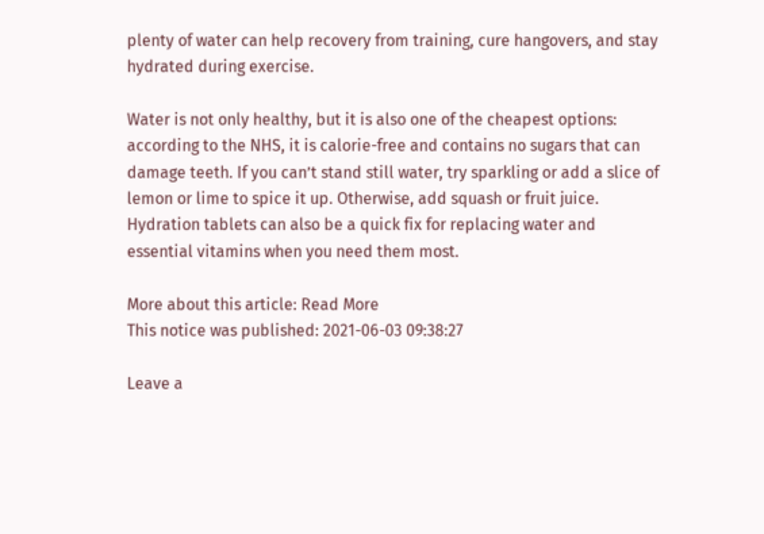plenty of water can help recovery from training, cure hangovers, and stay hydrated during exercise.

Water is not only healthy, but it is also one of the cheapest options: according to the NHS, it is calorie-free and contains no sugars that can damage teeth. If you can’t stand still water, try sparkling or add a slice of lemon or lime to spice it up. Otherwise, add squash or fruit juice. Hydration tablets can also be a quick fix for replacing water and essential vitamins when you need them most.

More about this article: Read More
This notice was published: 2021-06-03 09:38:27

Leave a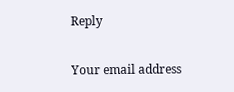Reply

Your email address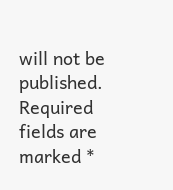will not be published. Required fields are marked *